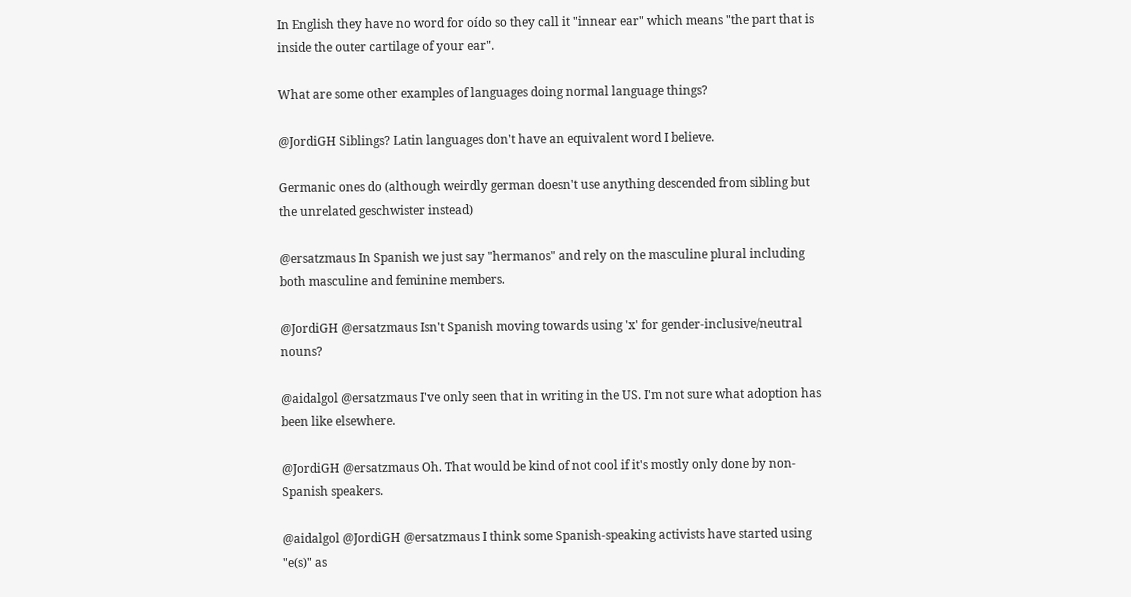In English they have no word for oído so they call it "innear ear" which means "the part that is inside the outer cartilage of your ear".

What are some other examples of languages doing normal language things?

@JordiGH Siblings? Latin languages don't have an equivalent word I believe.

Germanic ones do (although weirdly german doesn't use anything descended from sibling but the unrelated geschwister instead)

@ersatzmaus In Spanish we just say "hermanos" and rely on the masculine plural including both masculine and feminine members.

@JordiGH @ersatzmaus Isn't Spanish moving towards using 'x' for gender-inclusive/neutral nouns?

@aidalgol @ersatzmaus I've only seen that in writing in the US. I'm not sure what adoption has been like elsewhere.

@JordiGH @ersatzmaus Oh. That would be kind of not cool if it's mostly only done by non-Spanish speakers.

@aidalgol @JordiGH @ersatzmaus I think some Spanish-speaking activists have started using "e(s)" as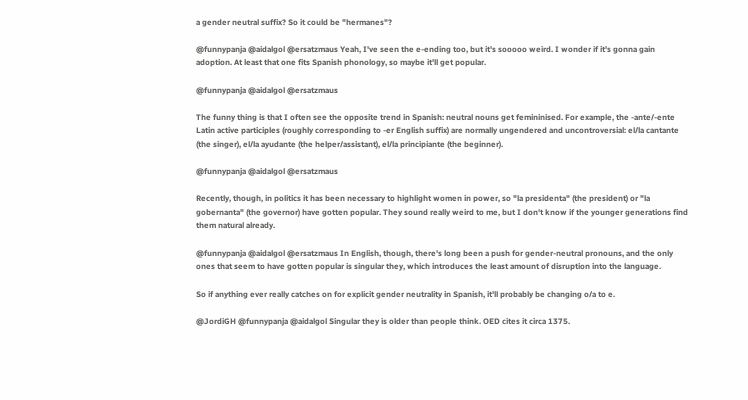a gender neutral suffix? So it could be "hermanes"?

@funnypanja @aidalgol @ersatzmaus Yeah, I've seen the e-ending too, but it's sooooo weird. I wonder if it's gonna gain adoption. At least that one fits Spanish phonology, so maybe it'll get popular.

@funnypanja @aidalgol @ersatzmaus

The funny thing is that I often see the opposite trend in Spanish: neutral nouns get femininised. For example, the -ante/-ente Latin active participles (roughly corresponding to -er English suffix) are normally ungendered and uncontroversial: el/la cantante (the singer), el/la ayudante (the helper/assistant), el/la principiante (the beginner).

@funnypanja @aidalgol @ersatzmaus

Recently, though, in politics it has been necessary to highlight women in power, so "la presidenta" (the president) or "la gobernanta" (the governor) have gotten popular. They sound really weird to me, but I don't know if the younger generations find them natural already.

@funnypanja @aidalgol @ersatzmaus In English, though, there's long been a push for gender-neutral pronouns, and the only ones that seem to have gotten popular is singular they, which introduces the least amount of disruption into the language.

So if anything ever really catches on for explicit gender neutrality in Spanish, it'll probably be changing o/a to e.

@JordiGH @funnypanja @aidalgol Singular they is older than people think. OED cites it circa 1375.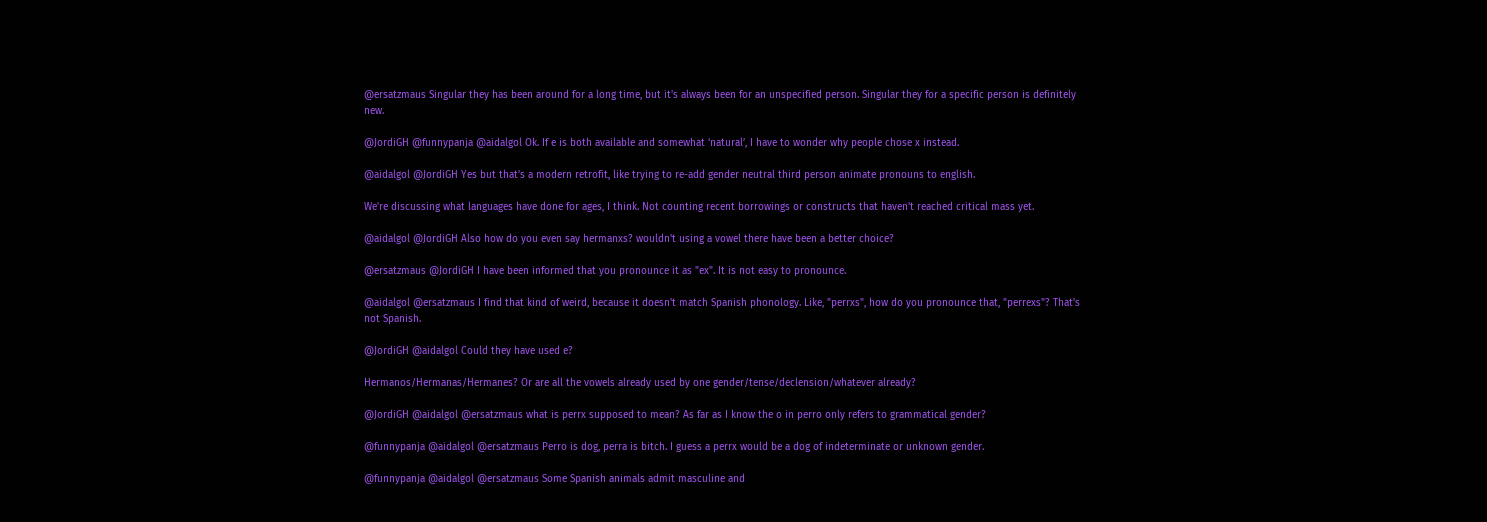@ersatzmaus Singular they has been around for a long time, but it's always been for an unspecified person. Singular they for a specific person is definitely new.

@JordiGH @funnypanja @aidalgol Ok. If e is both available and somewhat ‘natural’, I have to wonder why people chose x instead.

@aidalgol @JordiGH Yes but that's a modern retrofit, like trying to re-add gender neutral third person animate pronouns to english.

We're discussing what languages have done for ages, I think. Not counting recent borrowings or constructs that haven't reached critical mass yet.

@aidalgol @JordiGH Also how do you even say hermanxs? wouldn't using a vowel there have been a better choice?

@ersatzmaus @JordiGH I have been informed that you pronounce it as "ex". It is not easy to pronounce.

@aidalgol @ersatzmaus I find that kind of weird, because it doesn't match Spanish phonology. Like, "perrxs", how do you pronounce that, "perrexs"? That's not Spanish.

@JordiGH @aidalgol Could they have used e?

Hermanos/Hermanas/Hermanes? Or are all the vowels already used by one gender/tense/declension/whatever already?

@JordiGH @aidalgol @ersatzmaus what is perrx supposed to mean? As far as I know the o in perro only refers to grammatical gender?

@funnypanja @aidalgol @ersatzmaus Perro is dog, perra is bitch. I guess a perrx would be a dog of indeterminate or unknown gender.

@funnypanja @aidalgol @ersatzmaus Some Spanish animals admit masculine and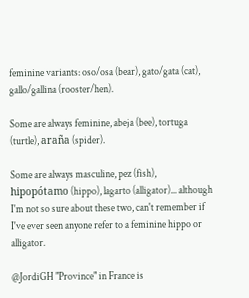feminine variants: oso/osa (bear), gato/gata (cat), gallo/gallina (rooster/hen).

Some are always feminine, abeja (bee), tortuga (turtle), araña (spider).

Some are always masculine, pez (fish), hipopótamo (hippo), lagarto (alligator)... although I'm not so sure about these two, can't remember if I've ever seen anyone refer to a feminine hippo or alligator.

@JordiGH "Province" in France is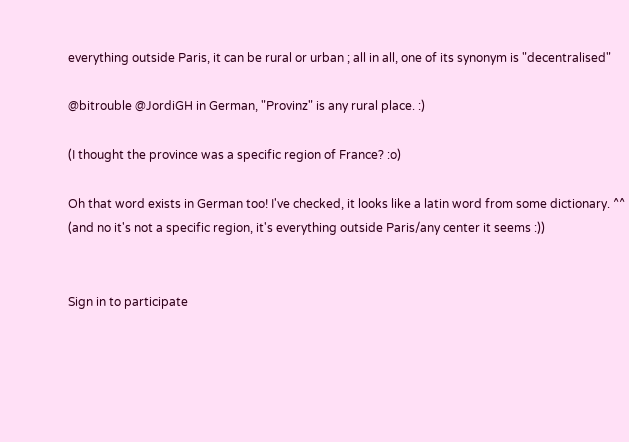everything outside Paris, it can be rural or urban ; all in all, one of its synonym is "decentralised"

@bitrouble @JordiGH in German, "Provinz" is any rural place. :)

(I thought the province was a specific region of France? :o)

Oh that word exists in German too! I've checked, it looks like a latin word from some dictionary. ^^
(and no it's not a specific region, it's everything outside Paris/any center it seems :))


Sign in to participate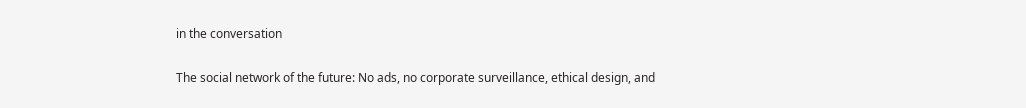in the conversation

The social network of the future: No ads, no corporate surveillance, ethical design, and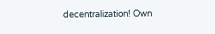decentralization! Own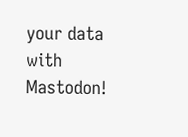your data with Mastodon!